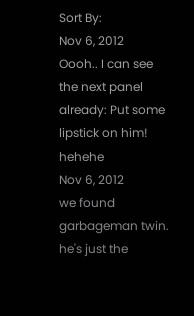Sort By:
Nov 6, 2012
Oooh.. I can see the next panel already: Put some lipstick on him! hehehe
Nov 6, 2012
we found garbageman twin. he's just the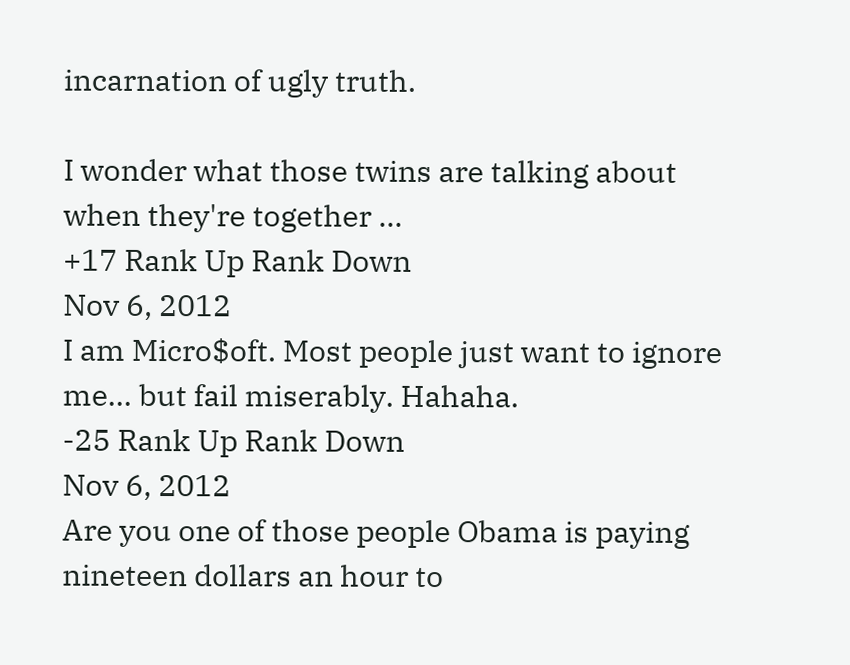incarnation of ugly truth.

I wonder what those twins are talking about when they're together ...
+17 Rank Up Rank Down
Nov 6, 2012
I am Micro$oft. Most people just want to ignore me... but fail miserably. Hahaha.
-25 Rank Up Rank Down
Nov 6, 2012
Are you one of those people Obama is paying nineteen dollars an hour to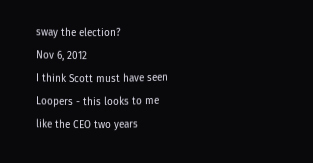sway the election?
Nov 6, 2012
I think Scott must have seen Loopers - this looks to me like the CEO two years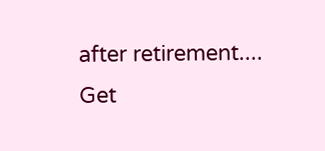after retirement....
Get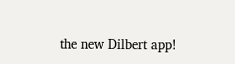the new Dilbert app!